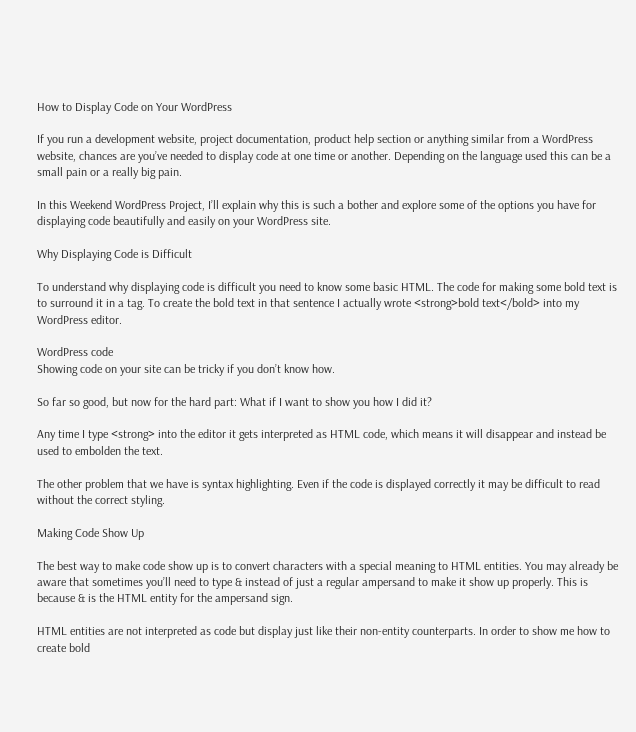How to Display Code on Your WordPress

If you run a development website, project documentation, product help section or anything similar from a WordPress website, chances are you’ve needed to display code at one time or another. Depending on the language used this can be a small pain or a really big pain.

In this Weekend WordPress Project, I’ll explain why this is such a bother and explore some of the options you have for displaying code beautifully and easily on your WordPress site.

Why Displaying Code is Difficult

To understand why displaying code is difficult you need to know some basic HTML. The code for making some bold text is to surround it in a tag. To create the bold text in that sentence I actually wrote <strong>bold text</bold> into my WordPress editor.

WordPress code
Showing code on your site can be tricky if you don’t know how.

So far so good, but now for the hard part: What if I want to show you how I did it?

Any time I type <strong> into the editor it gets interpreted as HTML code, which means it will disappear and instead be used to embolden the text.

The other problem that we have is syntax highlighting. Even if the code is displayed correctly it may be difficult to read without the correct styling.

Making Code Show Up

The best way to make code show up is to convert characters with a special meaning to HTML entities. You may already be aware that sometimes you’ll need to type & instead of just a regular ampersand to make it show up properly. This is because & is the HTML entity for the ampersand sign.

HTML entities are not interpreted as code but display just like their non-entity counterparts. In order to show me how to create bold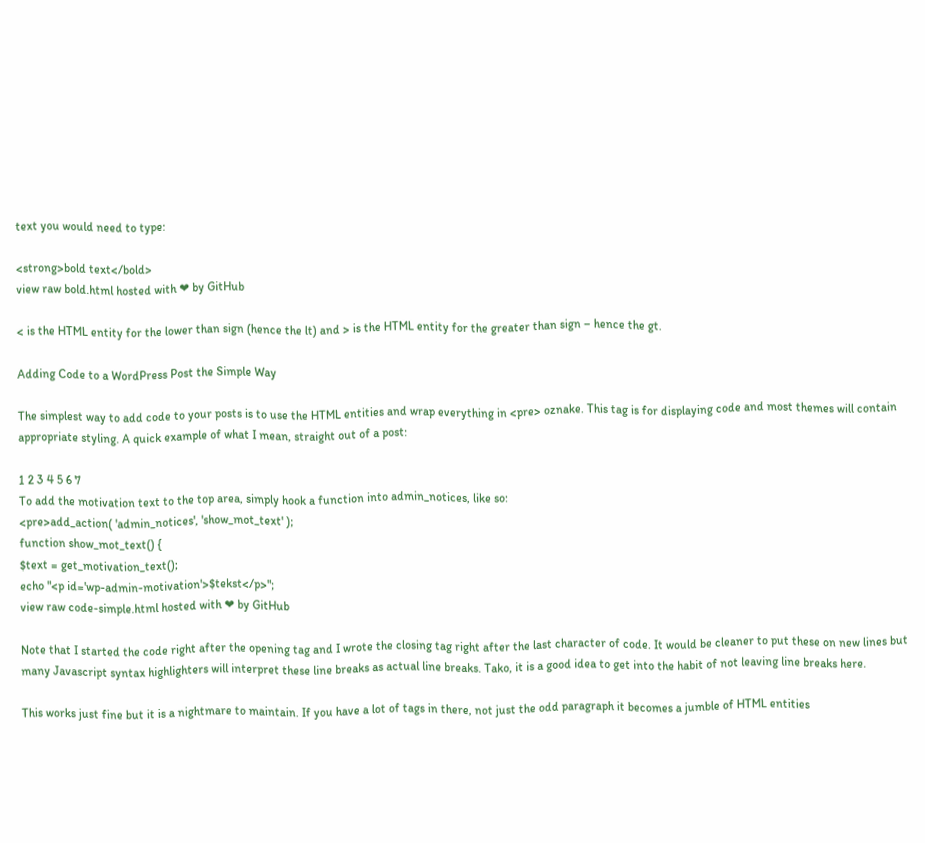text you would need to type:

<strong>bold text</bold>
view raw bold.html hosted with ❤ by GitHub

< is the HTML entity for the lower than sign (hence the lt) and > is the HTML entity for the greater than sign – hence the gt.

Adding Code to a WordPress Post the Simple Way

The simplest way to add code to your posts is to use the HTML entities and wrap everything in <pre> oznake. This tag is for displaying code and most themes will contain appropriate styling. A quick example of what I mean, straight out of a post:

1 2 3 4 5 6 7
To add the motivation text to the top area, simply hook a function into admin_notices, like so:
<pre>add_action( 'admin_notices', 'show_mot_text' );
function show_mot_text() {
$text = get_motivation_text();
echo "<p id='wp-admin-motivation'>$tekst</p>";
view raw code-simple.html hosted with ❤ by GitHub

Note that I started the code right after the opening tag and I wrote the closing tag right after the last character of code. It would be cleaner to put these on new lines but many Javascript syntax highlighters will interpret these line breaks as actual line breaks. Tako, it is a good idea to get into the habit of not leaving line breaks here.

This works just fine but it is a nightmare to maintain. If you have a lot of tags in there, not just the odd paragraph it becomes a jumble of HTML entities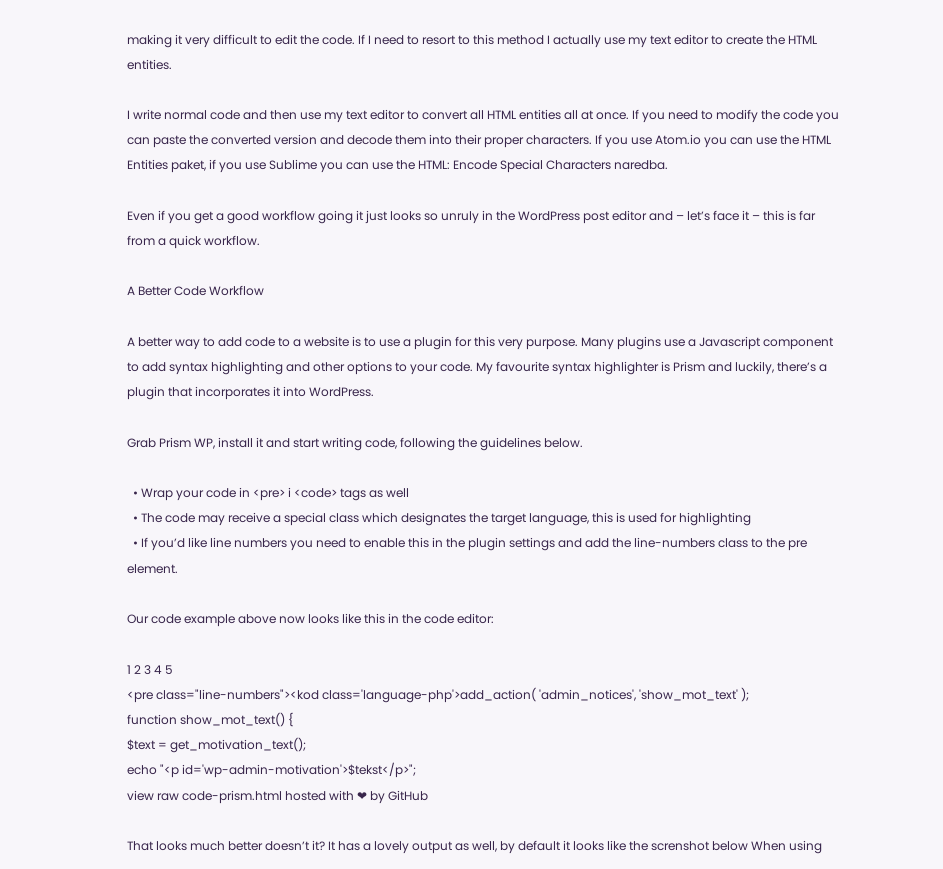making it very difficult to edit the code. If I need to resort to this method I actually use my text editor to create the HTML entities.

I write normal code and then use my text editor to convert all HTML entities all at once. If you need to modify the code you can paste the converted version and decode them into their proper characters. If you use Atom.io you can use the HTML Entities paket, if you use Sublime you can use the HTML: Encode Special Characters naredba.

Even if you get a good workflow going it just looks so unruly in the WordPress post editor and – let’s face it – this is far from a quick workflow.

A Better Code Workflow

A better way to add code to a website is to use a plugin for this very purpose. Many plugins use a Javascript component to add syntax highlighting and other options to your code. My favourite syntax highlighter is Prism and luckily, there’s a plugin that incorporates it into WordPress.

Grab Prism WP, install it and start writing code, following the guidelines below.

  • Wrap your code in <pre> i <code> tags as well
  • The code may receive a special class which designates the target language, this is used for highlighting
  • If you’d like line numbers you need to enable this in the plugin settings and add the line-numbers class to the pre element.

Our code example above now looks like this in the code editor:

1 2 3 4 5
<pre class="line-numbers"><kod class='language-php'>add_action( 'admin_notices', 'show_mot_text' );
function show_mot_text() {
$text = get_motivation_text();
echo "<p id='wp-admin-motivation'>$tekst</p>";
view raw code-prism.html hosted with ❤ by GitHub

That looks much better doesn’t it? It has a lovely output as well, by default it looks like the screnshot below When using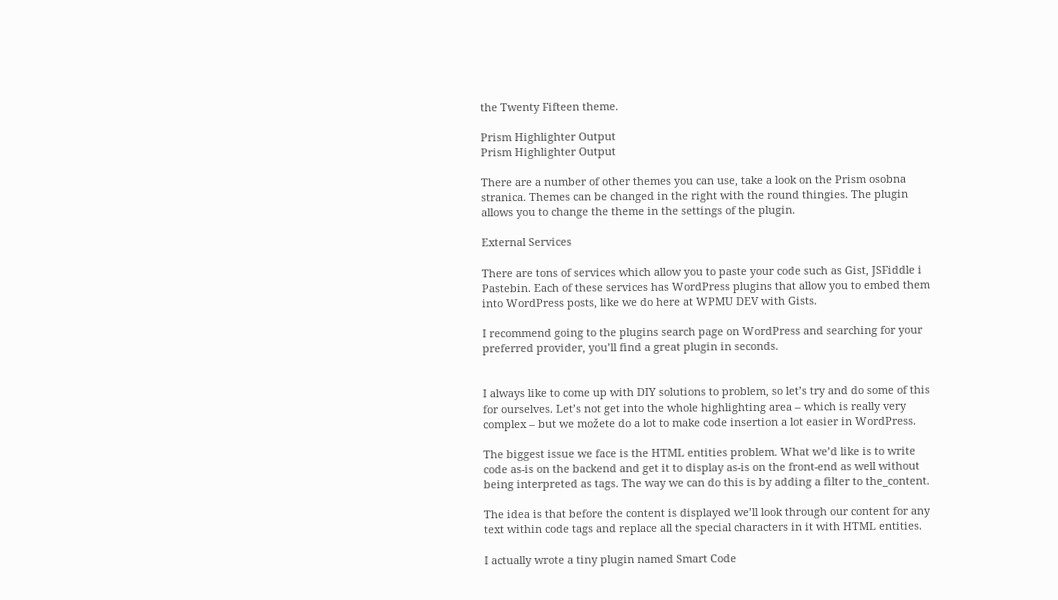the Twenty Fifteen theme.

Prism Highlighter Output
Prism Highlighter Output

There are a number of other themes you can use, take a look on the Prism osobna stranica. Themes can be changed in the right with the round thingies. The plugin allows you to change the theme in the settings of the plugin.

External Services

There are tons of services which allow you to paste your code such as Gist, JSFiddle i Pastebin. Each of these services has WordPress plugins that allow you to embed them into WordPress posts, like we do here at WPMU DEV with Gists.

I recommend going to the plugins search page on WordPress and searching for your preferred provider, you’ll find a great plugin in seconds.


I always like to come up with DIY solutions to problem, so let’s try and do some of this for ourselves. Let’s not get into the whole highlighting area – which is really very complex – but we možete do a lot to make code insertion a lot easier in WordPress.

The biggest issue we face is the HTML entities problem. What we’d like is to write code as-is on the backend and get it to display as-is on the front-end as well without being interpreted as tags. The way we can do this is by adding a filter to the_content.

The idea is that before the content is displayed we’ll look through our content for any text within code tags and replace all the special characters in it with HTML entities.

I actually wrote a tiny plugin named Smart Code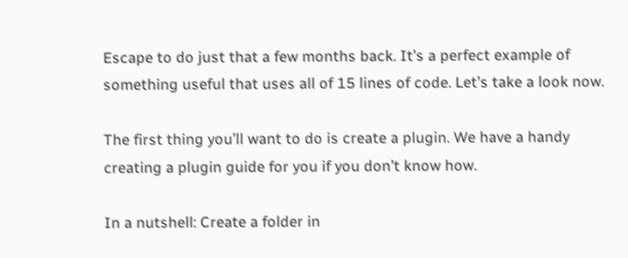Escape to do just that a few months back. It’s a perfect example of something useful that uses all of 15 lines of code. Let’s take a look now.

The first thing you’ll want to do is create a plugin. We have a handy creating a plugin guide for you if you don’t know how.

In a nutshell: Create a folder in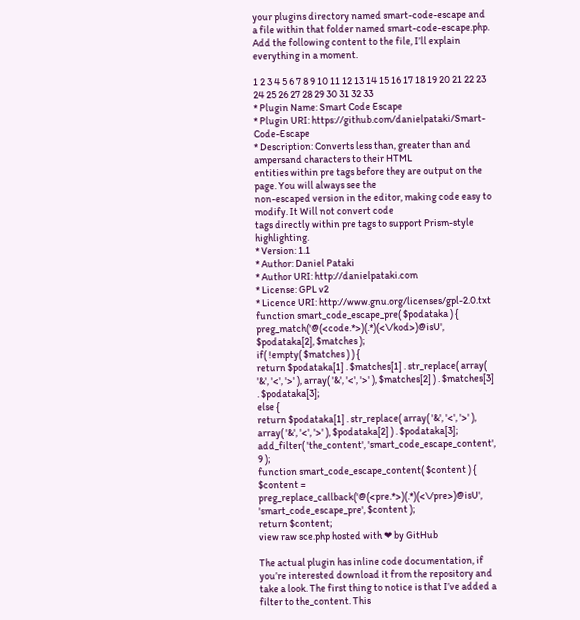your plugins directory named smart-code-escape and a file within that folder named smart-code-escape.php. Add the following content to the file, I’ll explain everything in a moment.

1 2 3 4 5 6 7 8 9 10 11 12 13 14 15 16 17 18 19 20 21 22 23 24 25 26 27 28 29 30 31 32 33
* Plugin Name: Smart Code Escape
* Plugin URI: https://github.com/danielpataki/Smart-Code-Escape
* Description: Converts less than, greater than and ampersand characters to their HTML
entities within pre tags before they are output on the page. You will always see the
non-escaped version in the editor, making code easy to modify. It Will not convert code
tags directly within pre tags to support Prism-style highlighting.
* Version: 1.1
* Author: Daniel Pataki
* Author URI: http://danielpataki.com
* License: GPL v2
* Licence URI: http://www.gnu.org/licenses/gpl-2.0.txt
function smart_code_escape_pre( $podataka ) {
preg_match('@(<code.*>)(.*)(<\/kod>)@isU', $podataka[2], $matches );
if( !empty( $matches ) ) {
return $podataka[1] . $matches[1] . str_replace( array( '&', '<', '>' ), array( '&', '<', '>' ), $matches[2] ) . $matches[3] . $podataka[3];
else {
return $podataka[1] . str_replace( array( '&', '<', '>' ), array( '&', '<', '>' ), $podataka[2] ) . $podataka[3];
add_filter( 'the_content', 'smart_code_escape_content', 9 );
function smart_code_escape_content( $content ) {
$content = preg_replace_callback('@(<pre.*>)(.*)(<\/pre>)@isU', 'smart_code_escape_pre', $content );
return $content;
view raw sce.php hosted with ❤ by GitHub

The actual plugin has inline code documentation, if you’re interested download it from the repository and take a look. The first thing to notice is that I’ve added a filter to the_content. This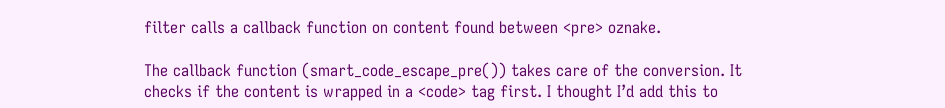filter calls a callback function on content found between <pre> oznake.

The callback function (smart_code_escape_pre()) takes care of the conversion. It checks if the content is wrapped in a <code> tag first. I thought I’d add this to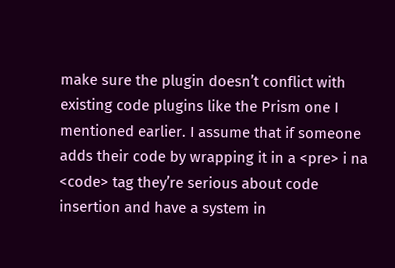make sure the plugin doesn’t conflict with existing code plugins like the Prism one I mentioned earlier. I assume that if someone adds their code by wrapping it in a <pre> i na <code> tag they’re serious about code insertion and have a system in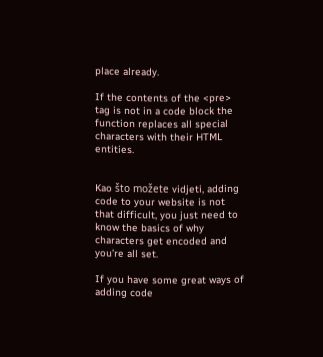place already.

If the contents of the <pre> tag is not in a code block the function replaces all special characters with their HTML entities.


Kao što možete vidjeti, adding code to your website is not that difficult, you just need to know the basics of why characters get encoded and you’re all set.

If you have some great ways of adding code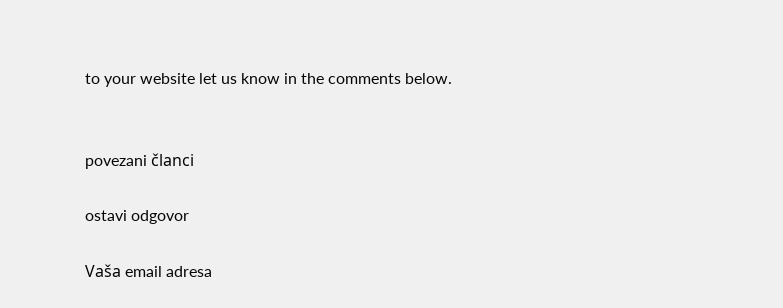to your website let us know in the comments below.


povezani članci

ostavi odgovor

Vaša email adresa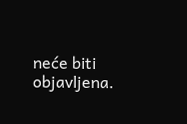neće biti objavljena.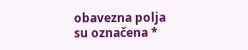obavezna polja su označena *